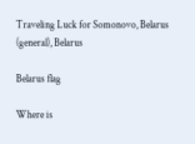Traveling Luck for Somonovo, Belarus (general), Belarus

Belarus flag

Where is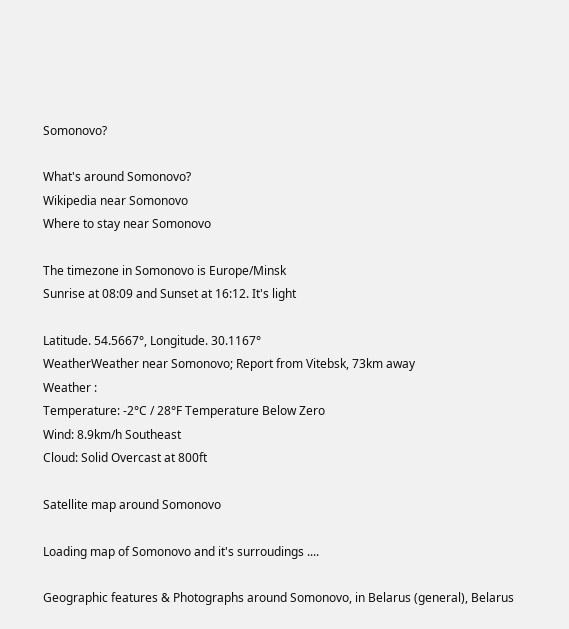Somonovo?

What's around Somonovo?
Wikipedia near Somonovo
Where to stay near Somonovo

The timezone in Somonovo is Europe/Minsk
Sunrise at 08:09 and Sunset at 16:12. It's light

Latitude. 54.5667°, Longitude. 30.1167°
WeatherWeather near Somonovo; Report from Vitebsk, 73km away
Weather :
Temperature: -2°C / 28°F Temperature Below Zero
Wind: 8.9km/h Southeast
Cloud: Solid Overcast at 800ft

Satellite map around Somonovo

Loading map of Somonovo and it's surroudings ....

Geographic features & Photographs around Somonovo, in Belarus (general), Belarus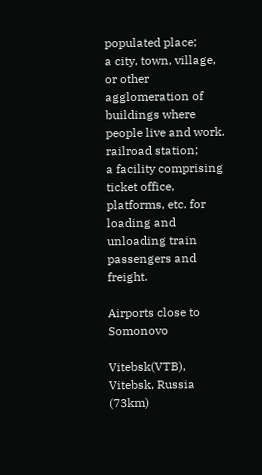populated place;
a city, town, village, or other agglomeration of buildings where people live and work.
railroad station;
a facility comprising ticket office, platforms, etc. for loading and unloading train passengers and freight.

Airports close to Somonovo

Vitebsk(VTB), Vitebsk, Russia (73km)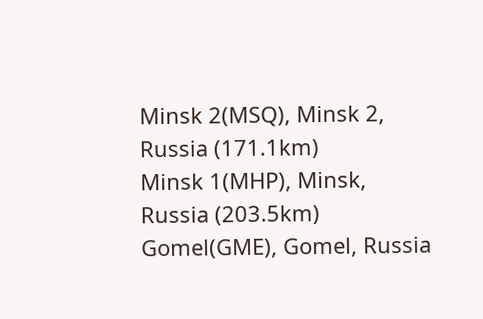Minsk 2(MSQ), Minsk 2, Russia (171.1km)
Minsk 1(MHP), Minsk, Russia (203.5km)
Gomel(GME), Gomel, Russia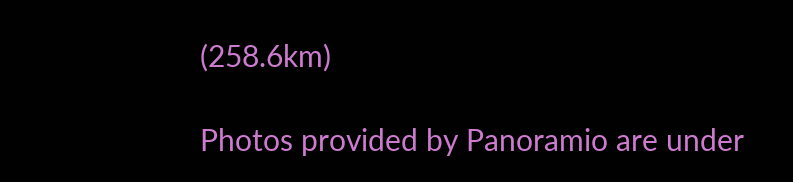(258.6km)

Photos provided by Panoramio are under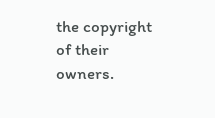the copyright of their owners.